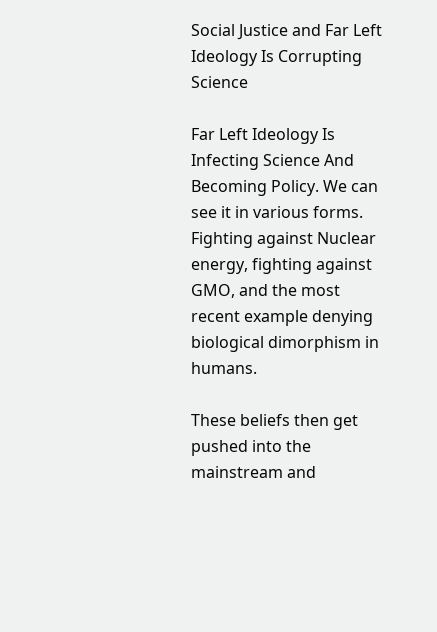Social Justice and Far Left Ideology Is Corrupting Science

Far Left Ideology Is Infecting Science And Becoming Policy. We can see it in various forms. Fighting against Nuclear energy, fighting against GMO, and the most recent example denying biological dimorphism in humans.

These beliefs then get pushed into the mainstream and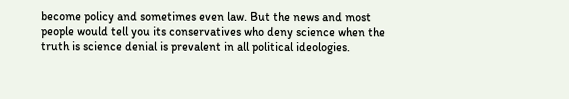become policy and sometimes even law. But the news and most people would tell you its conservatives who deny science when the truth is science denial is prevalent in all political ideologies.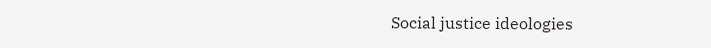Social justice ideologies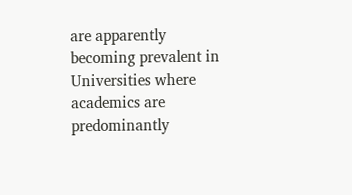are apparently becoming prevalent in Universities where academics are predominantly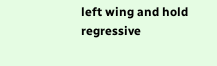left wing and hold regressive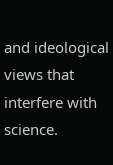and ideological views that interfere with science.